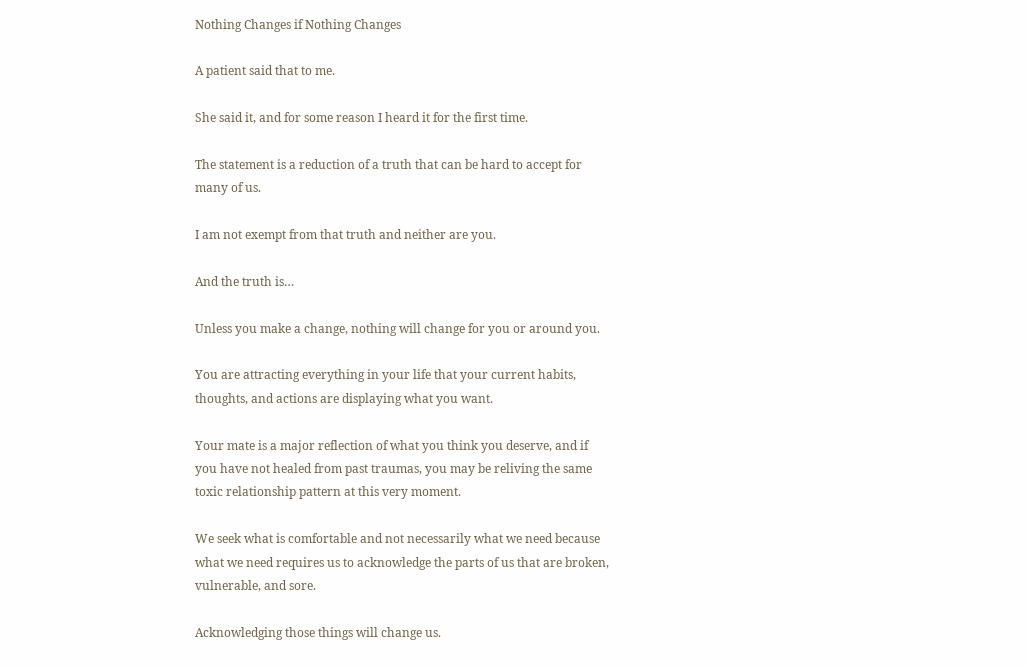Nothing Changes if Nothing Changes

A patient said that to me.

She said it, and for some reason I heard it for the first time.

The statement is a reduction of a truth that can be hard to accept for many of us.

I am not exempt from that truth and neither are you.

And the truth is…

Unless you make a change, nothing will change for you or around you.

You are attracting everything in your life that your current habits, thoughts, and actions are displaying what you want.

Your mate is a major reflection of what you think you deserve, and if you have not healed from past traumas, you may be reliving the same toxic relationship pattern at this very moment.

We seek what is comfortable and not necessarily what we need because what we need requires us to acknowledge the parts of us that are broken, vulnerable, and sore.

Acknowledging those things will change us.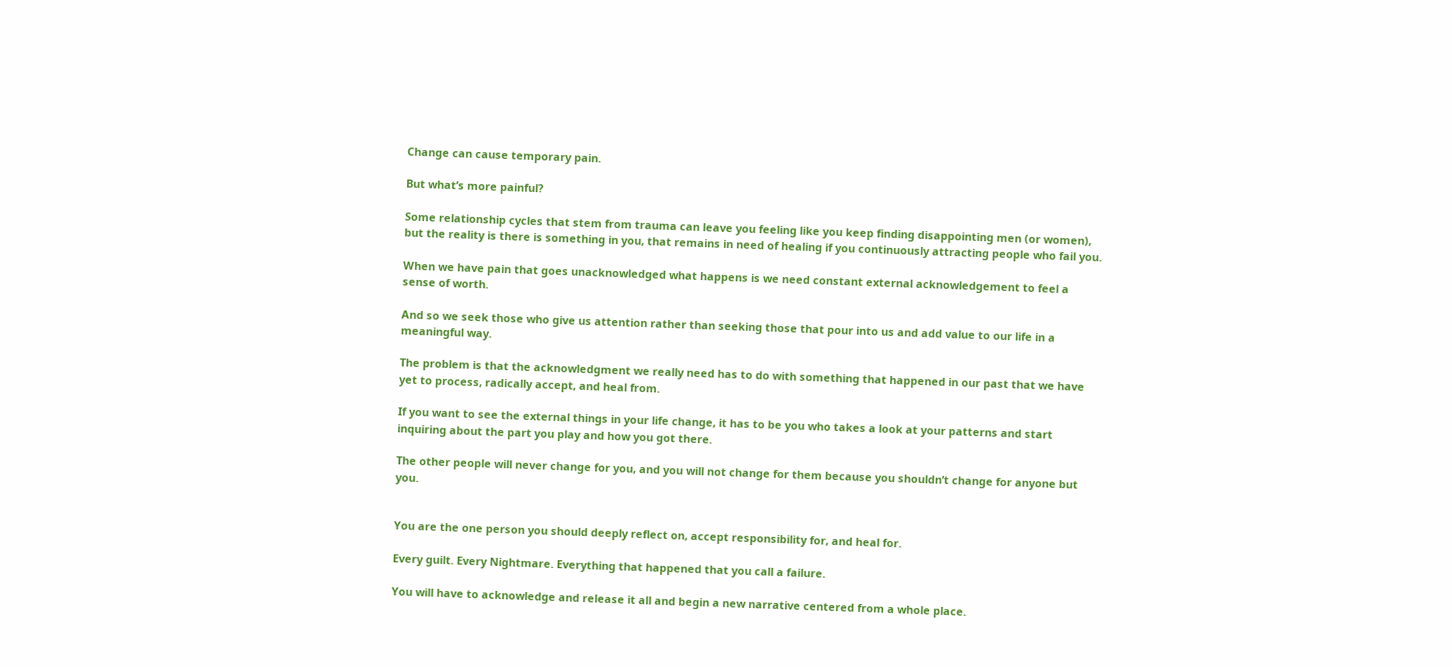Change can cause temporary pain.

But what’s more painful?

Some relationship cycles that stem from trauma can leave you feeling like you keep finding disappointing men (or women), but the reality is there is something in you, that remains in need of healing if you continuously attracting people who fail you.

When we have pain that goes unacknowledged what happens is we need constant external acknowledgement to feel a sense of worth.

And so we seek those who give us attention rather than seeking those that pour into us and add value to our life in a meaningful way.

The problem is that the acknowledgment we really need has to do with something that happened in our past that we have yet to process, radically accept, and heal from.

If you want to see the external things in your life change, it has to be you who takes a look at your patterns and start inquiring about the part you play and how you got there.

The other people will never change for you, and you will not change for them because you shouldn’t change for anyone but you.


You are the one person you should deeply reflect on, accept responsibility for, and heal for.

Every guilt. Every Nightmare. Everything that happened that you call a failure.

You will have to acknowledge and release it all and begin a new narrative centered from a whole place.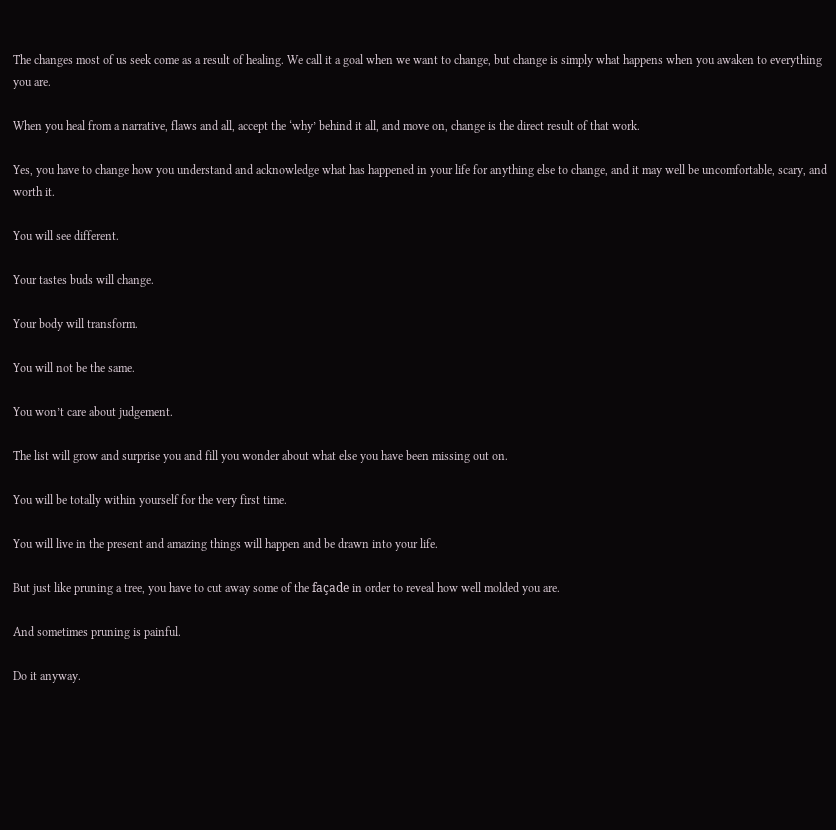The changes most of us seek come as a result of healing. We call it a goal when we want to change, but change is simply what happens when you awaken to everything you are.

When you heal from a narrative, flaws and all, accept the ‘why’ behind it all, and move on, change is the direct result of that work.

Yes, you have to change how you understand and acknowledge what has happened in your life for anything else to change, and it may well be uncomfortable, scary, and worth it.

You will see different.

Your tastes buds will change.

Your body will transform.

You will not be the same.

You won’t care about judgement.

The list will grow and surprise you and fill you wonder about what else you have been missing out on.

You will be totally within yourself for the very first time.

You will live in the present and amazing things will happen and be drawn into your life.

But just like pruning a tree, you have to cut away some of the façade in order to reveal how well molded you are.

And sometimes pruning is painful.

Do it anyway.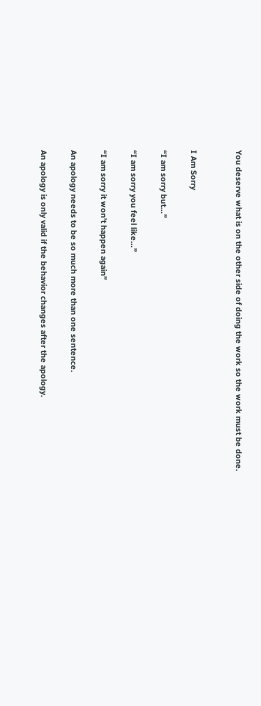You deserve what is on the other side of doing the work so the work must be done.


I Am Sorry

“I am sorry but…”

“I am sorry you feel like…”

“I am sorry it won’t happen again”

An apology needs to be so much more than one sentence.

An apology is only valid if the behavior changes after the apology.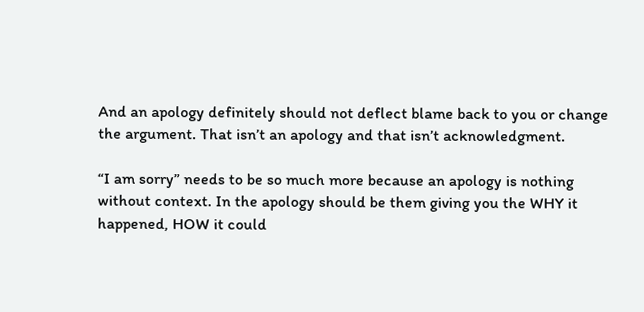And an apology definitely should not deflect blame back to you or change the argument. That isn’t an apology and that isn’t acknowledgment.

“I am sorry” needs to be so much more because an apology is nothing without context. In the apology should be them giving you the WHY it happened, HOW it could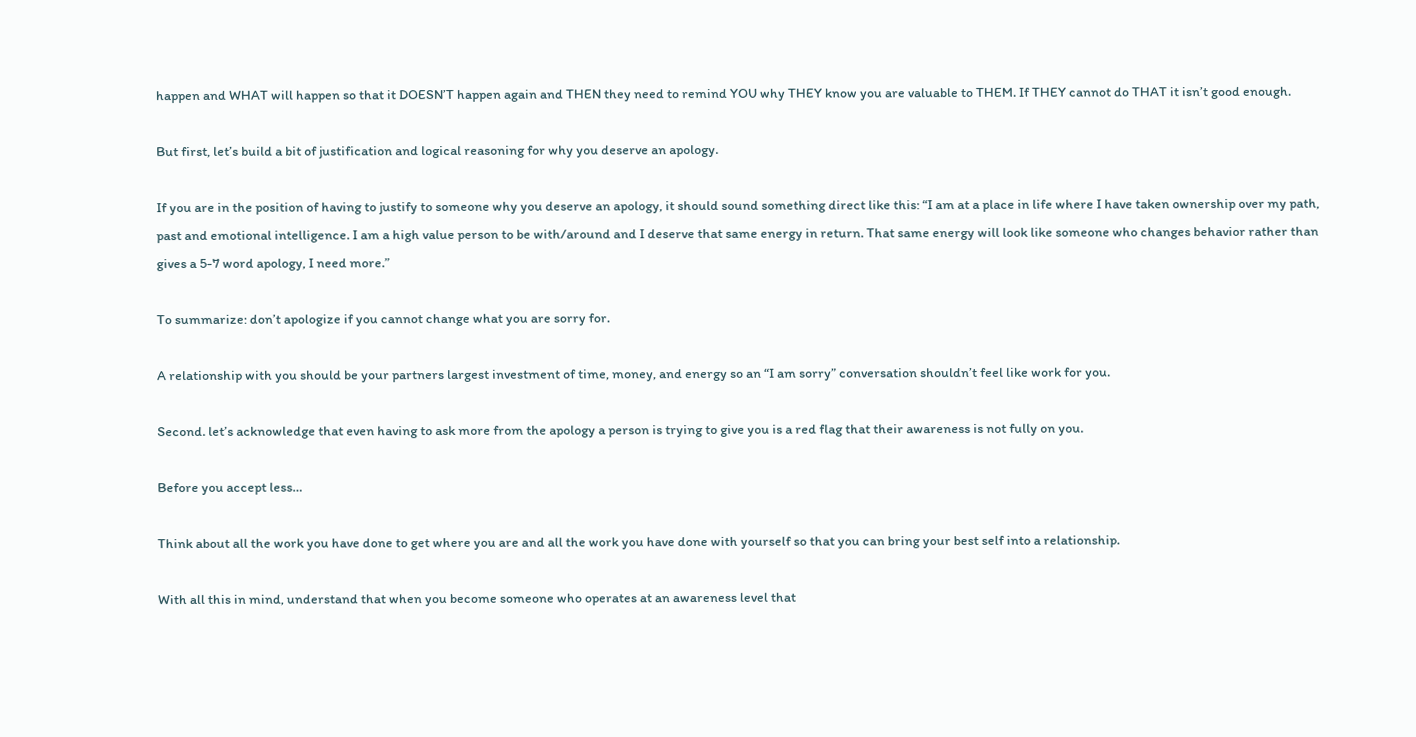happen and WHAT will happen so that it DOESN’T happen again and THEN they need to remind YOU why THEY know you are valuable to THEM. If THEY cannot do THAT it isn’t good enough.

But first, let’s build a bit of justification and logical reasoning for why you deserve an apology.

If you are in the position of having to justify to someone why you deserve an apology, it should sound something direct like this: “I am at a place in life where I have taken ownership over my path, past and emotional intelligence. I am a high value person to be with/around and I deserve that same energy in return. That same energy will look like someone who changes behavior rather than gives a 5-7 word apology, I need more.”

To summarize: don’t apologize if you cannot change what you are sorry for.

A relationship with you should be your partners largest investment of time, money, and energy so an “I am sorry” conversation shouldn’t feel like work for you.

Second. let’s acknowledge that even having to ask more from the apology a person is trying to give you is a red flag that their awareness is not fully on you.

Before you accept less…

Think about all the work you have done to get where you are and all the work you have done with yourself so that you can bring your best self into a relationship.

With all this in mind, understand that when you become someone who operates at an awareness level that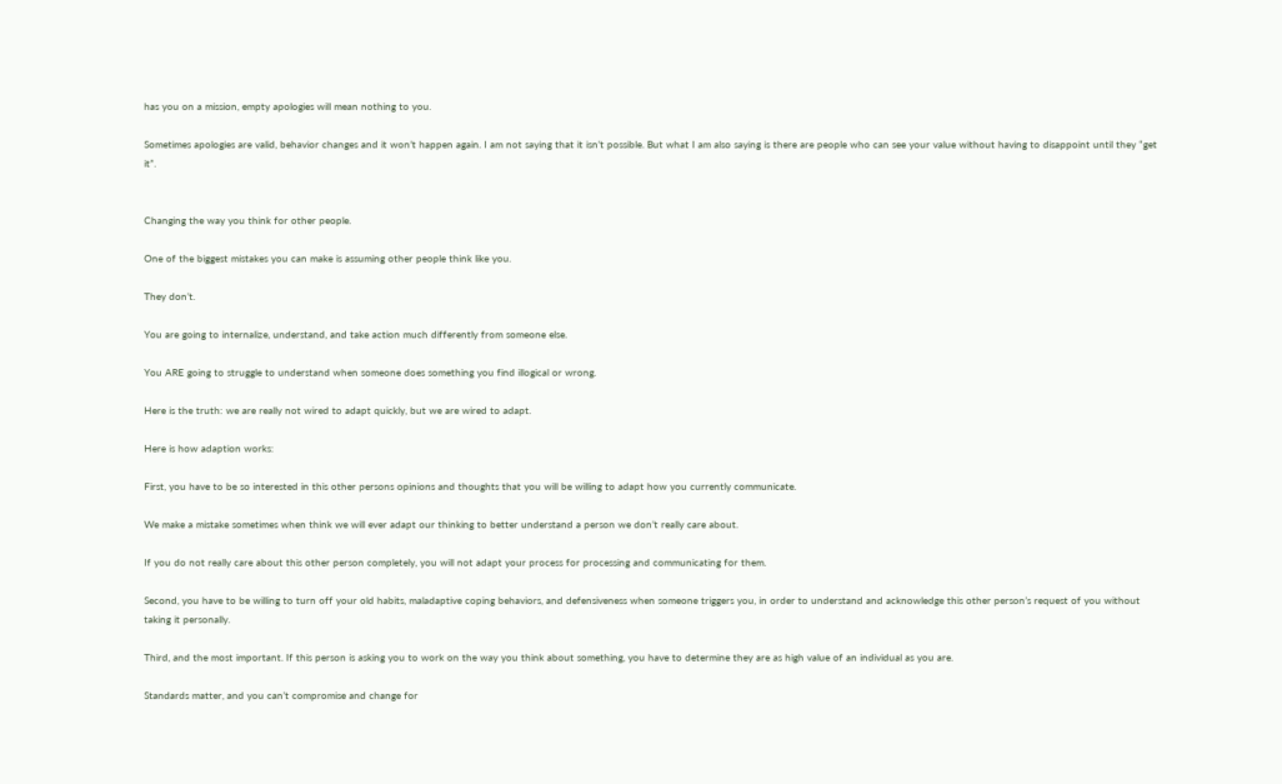has you on a mission, empty apologies will mean nothing to you.

Sometimes apologies are valid, behavior changes and it won’t happen again. I am not saying that it isn’t possible. But what I am also saying is there are people who can see your value without having to disappoint until they “get it”.


Changing the way you think for other people.

One of the biggest mistakes you can make is assuming other people think like you.

They don’t.

You are going to internalize, understand, and take action much differently from someone else.

You ARE going to struggle to understand when someone does something you find illogical or wrong.

Here is the truth: we are really not wired to adapt quickly, but we are wired to adapt.

Here is how adaption works:

First, you have to be so interested in this other persons opinions and thoughts that you will be willing to adapt how you currently communicate.

We make a mistake sometimes when think we will ever adapt our thinking to better understand a person we don’t really care about.

If you do not really care about this other person completely, you will not adapt your process for processing and communicating for them.

Second, you have to be willing to turn off your old habits, maladaptive coping behaviors, and defensiveness when someone triggers you, in order to understand and acknowledge this other person’s request of you without taking it personally.

Third, and the most important. If this person is asking you to work on the way you think about something, you have to determine they are as high value of an individual as you are.

Standards matter, and you can’t compromise and change for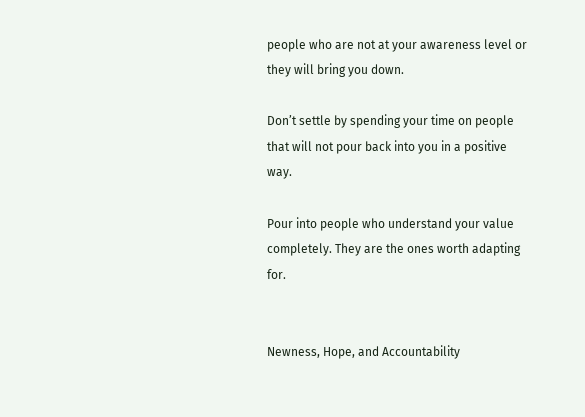people who are not at your awareness level or they will bring you down.

Don’t settle by spending your time on people that will not pour back into you in a positive way.

Pour into people who understand your value completely. They are the ones worth adapting for.


Newness, Hope, and Accountability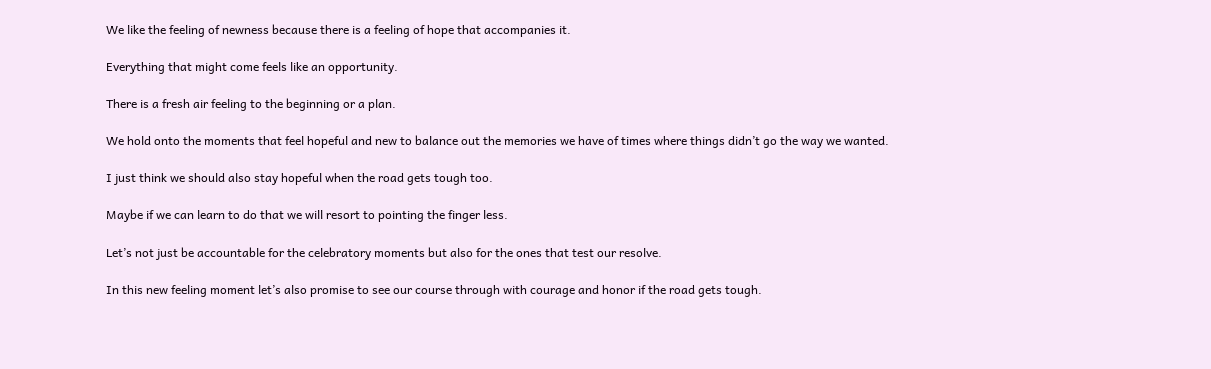We like the feeling of newness because there is a feeling of hope that accompanies it.

Everything that might come feels like an opportunity.

There is a fresh air feeling to the beginning or a plan.

We hold onto the moments that feel hopeful and new to balance out the memories we have of times where things didn’t go the way we wanted.

I just think we should also stay hopeful when the road gets tough too.

Maybe if we can learn to do that we will resort to pointing the finger less.

Let’s not just be accountable for the celebratory moments but also for the ones that test our resolve.

In this new feeling moment let’s also promise to see our course through with courage and honor if the road gets tough.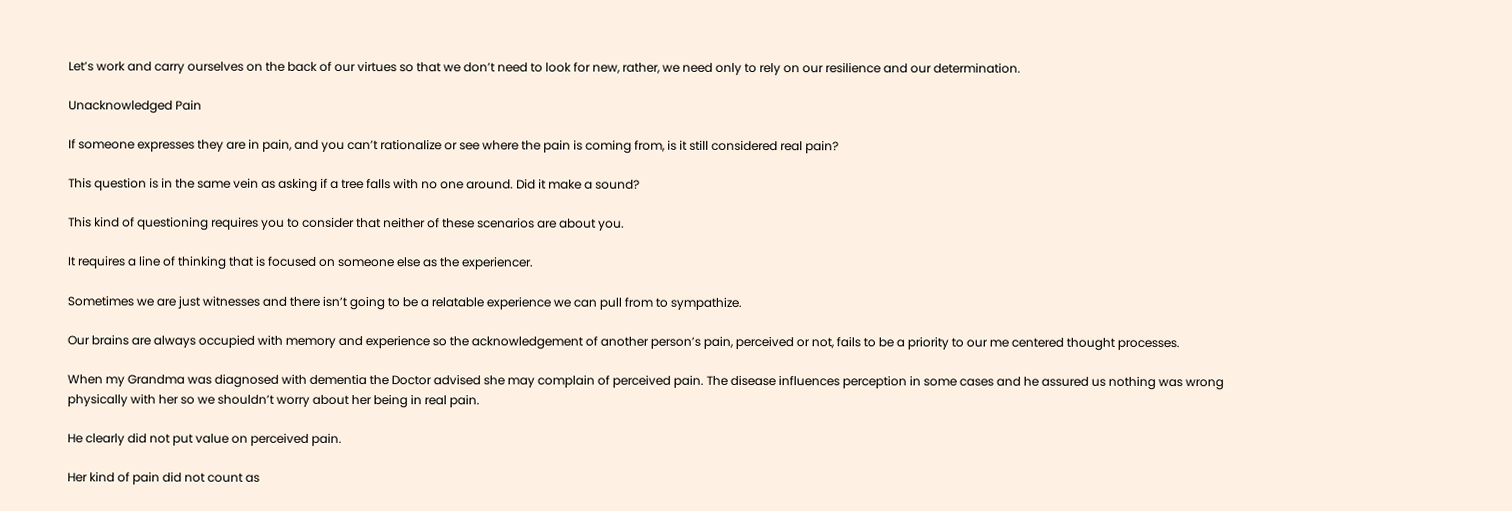Let’s work and carry ourselves on the back of our virtues so that we don’t need to look for new, rather, we need only to rely on our resilience and our determination.

Unacknowledged Pain

If someone expresses they are in pain, and you can’t rationalize or see where the pain is coming from, is it still considered real pain?

This question is in the same vein as asking if a tree falls with no one around. Did it make a sound?

This kind of questioning requires you to consider that neither of these scenarios are about you.

It requires a line of thinking that is focused on someone else as the experiencer.

Sometimes we are just witnesses and there isn’t going to be a relatable experience we can pull from to sympathize.

Our brains are always occupied with memory and experience so the acknowledgement of another person’s pain, perceived or not, fails to be a priority to our me centered thought processes.

When my Grandma was diagnosed with dementia the Doctor advised she may complain of perceived pain. The disease influences perception in some cases and he assured us nothing was wrong physically with her so we shouldn’t worry about her being in real pain.

He clearly did not put value on perceived pain.

Her kind of pain did not count as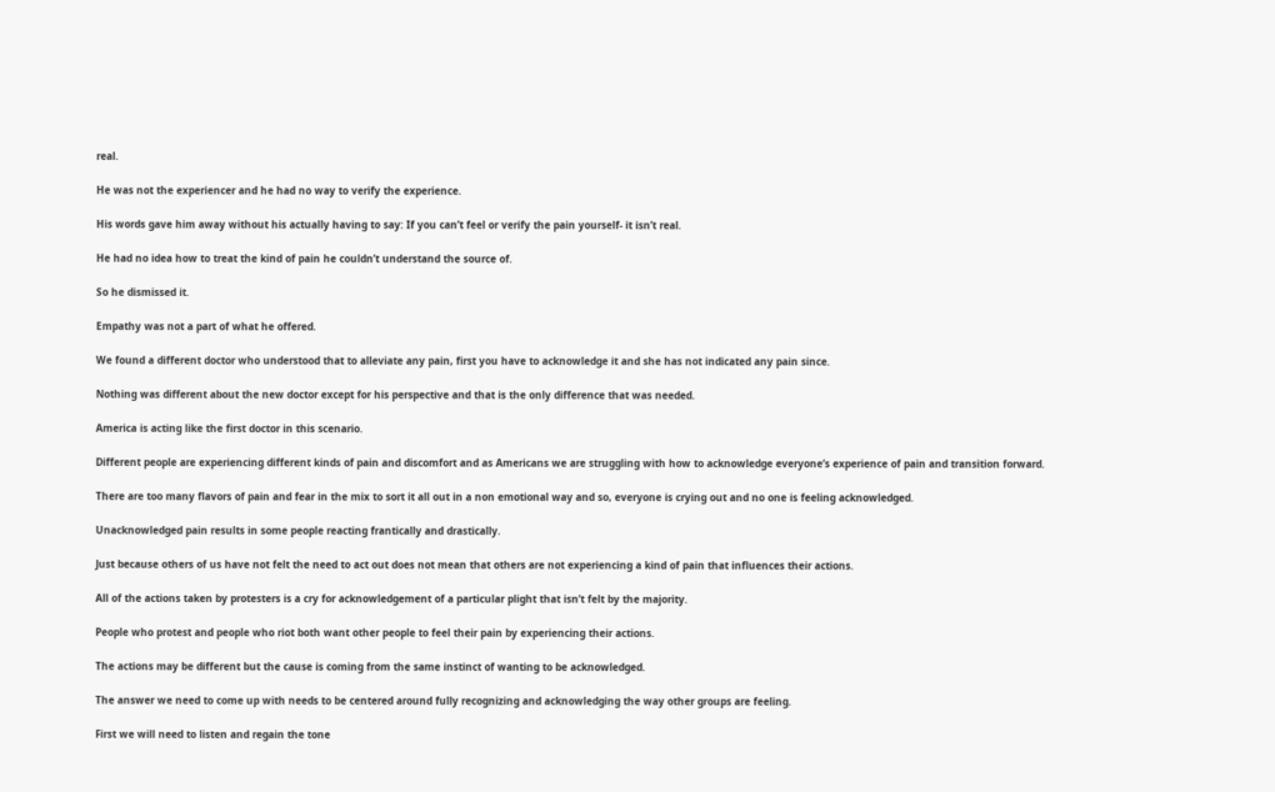real.

He was not the experiencer and he had no way to verify the experience.

His words gave him away without his actually having to say: If you can’t feel or verify the pain yourself- it isn’t real.

He had no idea how to treat the kind of pain he couldn’t understand the source of.

So he dismissed it.

Empathy was not a part of what he offered.

We found a different doctor who understood that to alleviate any pain, first you have to acknowledge it and she has not indicated any pain since.

Nothing was different about the new doctor except for his perspective and that is the only difference that was needed.

America is acting like the first doctor in this scenario.

Different people are experiencing different kinds of pain and discomfort and as Americans we are struggling with how to acknowledge everyone’s experience of pain and transition forward.

There are too many flavors of pain and fear in the mix to sort it all out in a non emotional way and so, everyone is crying out and no one is feeling acknowledged.

Unacknowledged pain results in some people reacting frantically and drastically.

Just because others of us have not felt the need to act out does not mean that others are not experiencing a kind of pain that influences their actions.

All of the actions taken by protesters is a cry for acknowledgement of a particular plight that isn’t felt by the majority.

People who protest and people who riot both want other people to feel their pain by experiencing their actions.

The actions may be different but the cause is coming from the same instinct of wanting to be acknowledged.

The answer we need to come up with needs to be centered around fully recognizing and acknowledging the way other groups are feeling.

First we will need to listen and regain the tone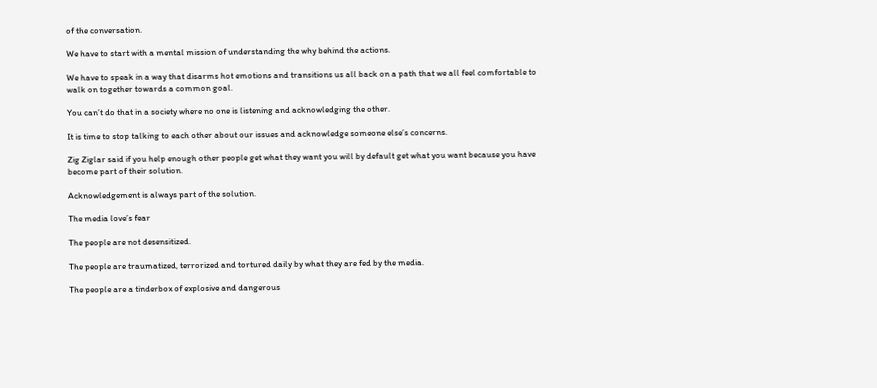of the conversation.

We have to start with a mental mission of understanding the why behind the actions.

We have to speak in a way that disarms hot emotions and transitions us all back on a path that we all feel comfortable to walk on together towards a common goal.

You can’t do that in a society where no one is listening and acknowledging the other.

It is time to stop talking to each other about our issues and acknowledge someone else’s concerns.

Zig Ziglar said if you help enough other people get what they want you will by default get what you want because you have become part of their solution.

Acknowledgement is always part of the solution.

The media love’s fear

The people are not desensitized.

The people are traumatized, terrorized and tortured daily by what they are fed by the media.

The people are a tinderbox of explosive and dangerous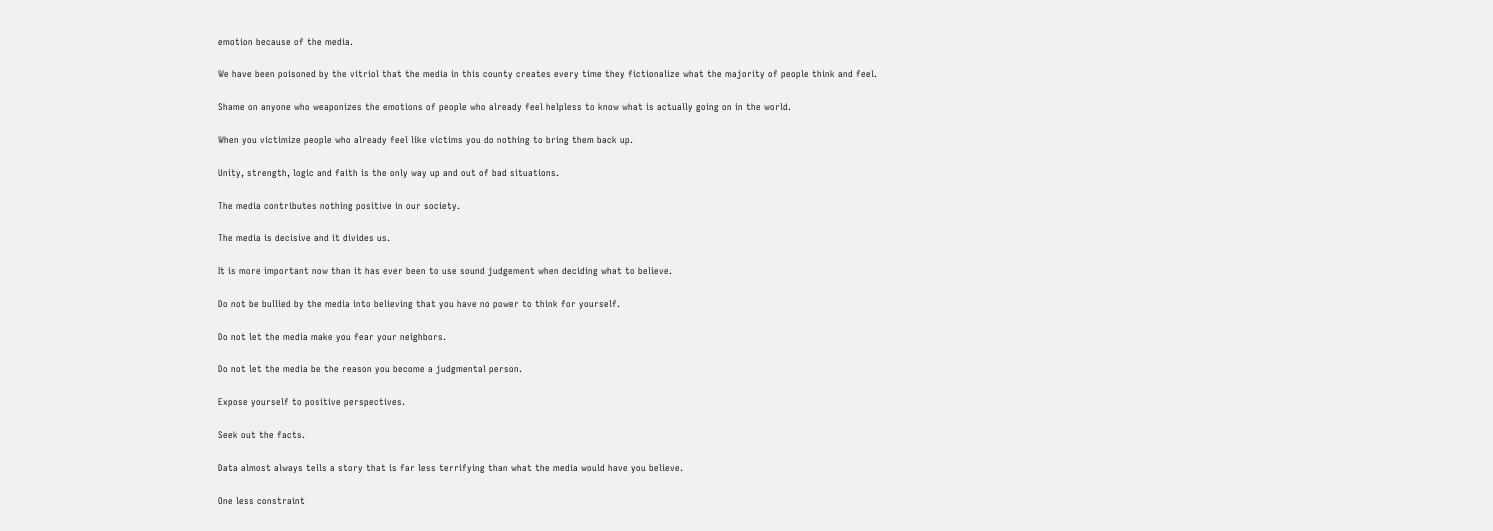emotion because of the media.

We have been poisoned by the vitriol that the media in this county creates every time they fictionalize what the majority of people think and feel.

Shame on anyone who weaponizes the emotions of people who already feel helpless to know what is actually going on in the world.

When you victimize people who already feel like victims you do nothing to bring them back up.

Unity, strength, logic and faith is the only way up and out of bad situations.

The media contributes nothing positive in our society.

The media is decisive and it divides us.

It is more important now than it has ever been to use sound judgement when deciding what to believe.

Do not be bullied by the media into believing that you have no power to think for yourself.

Do not let the media make you fear your neighbors.

Do not let the media be the reason you become a judgmental person.

Expose yourself to positive perspectives.

Seek out the facts.

Data almost always tells a story that is far less terrifying than what the media would have you believe.

One less constraint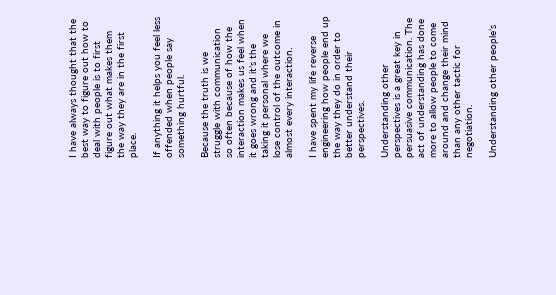I have always thought that the best way to figure out how to deal with people is to first figure out what makes them the way they are in the first place.

If anything it helps you feel less offended when people say something hurtful.

Because the truth is we struggle with communication so often because of how the interaction makes us feel when it goes wrong and it’s the taking it personal where we lose control of the outcome in almost every interaction.

I have spent my life reverse engineering how people end up the way they do in order to better understand their perspectives.

Understanding other perspectives is a great key in persuasive communication. The act of understanding has done more to allow people to come around and change their mind than any other tactic for negotiation.

Understanding other people’s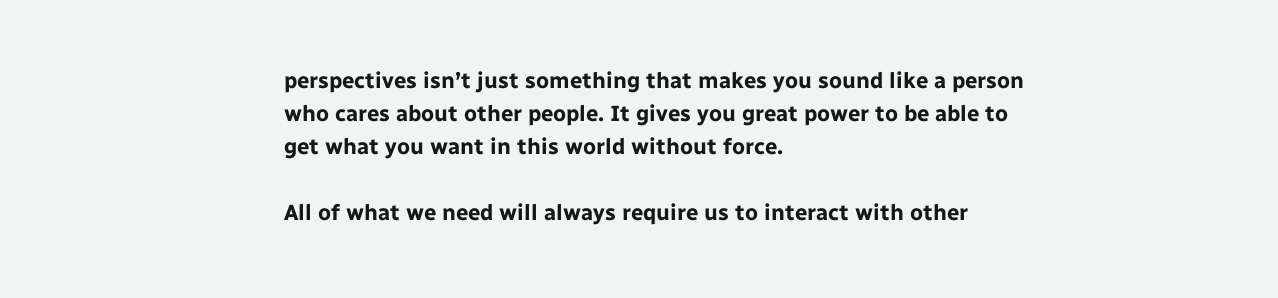perspectives isn’t just something that makes you sound like a person who cares about other people. It gives you great power to be able to get what you want in this world without force.

All of what we need will always require us to interact with other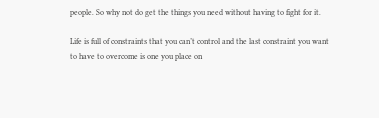people. So why not do get the things you need without having to fight for it.

Life is full of constraints that you can’t control and the last constraint you want to have to overcome is one you place on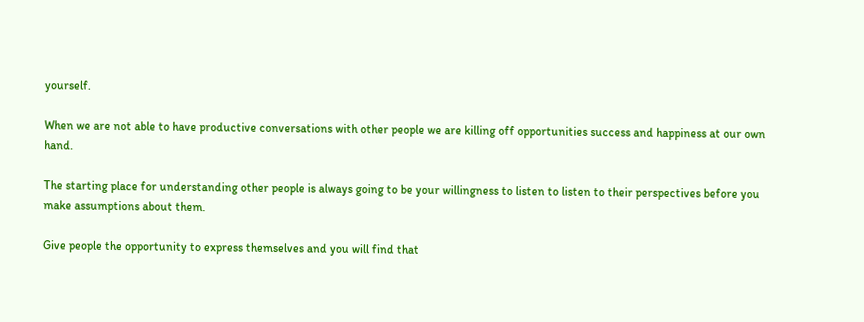yourself.

When we are not able to have productive conversations with other people we are killing off opportunities success and happiness at our own hand.

The starting place for understanding other people is always going to be your willingness to listen to listen to their perspectives before you make assumptions about them.

Give people the opportunity to express themselves and you will find that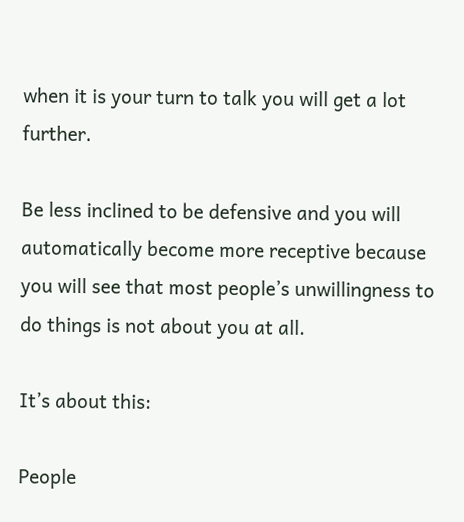when it is your turn to talk you will get a lot further.

Be less inclined to be defensive and you will automatically become more receptive because you will see that most people’s unwillingness to do things is not about you at all.

It’s about this:

People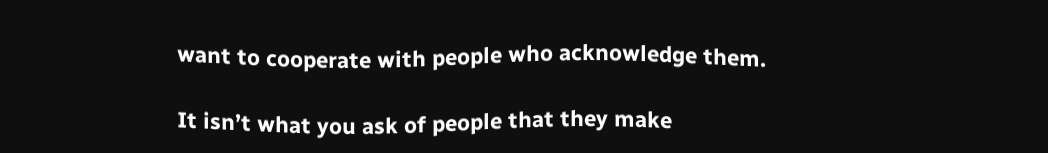want to cooperate with people who acknowledge them.

It isn’t what you ask of people that they make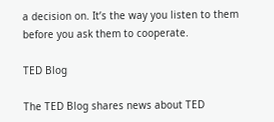a decision on. It’s the way you listen to them before you ask them to cooperate.

TED Blog

The TED Blog shares news about TED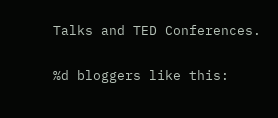Talks and TED Conferences.

%d bloggers like this: